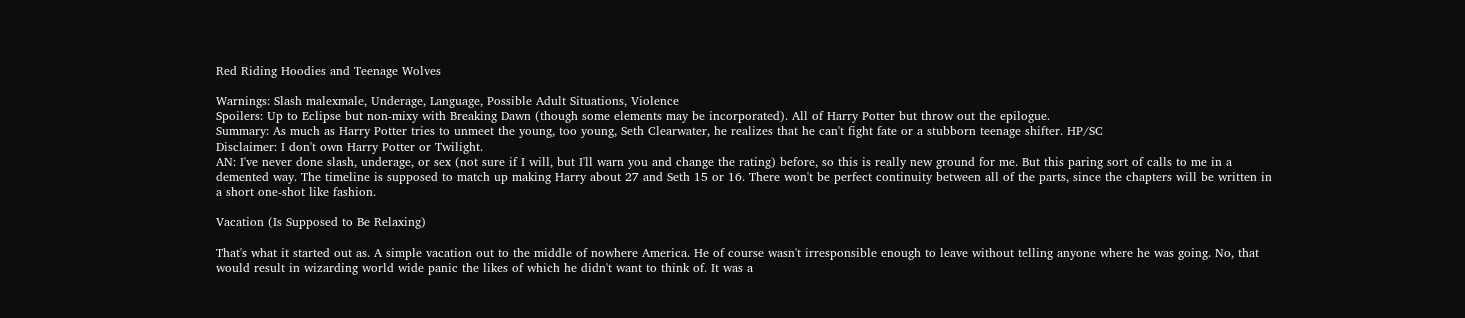Red Riding Hoodies and Teenage Wolves

Warnings: Slash malexmale, Underage, Language, Possible Adult Situations, Violence
Spoilers: Up to Eclipse but non-mixy with Breaking Dawn (though some elements may be incorporated). All of Harry Potter but throw out the epilogue.
Summary: As much as Harry Potter tries to unmeet the young, too young, Seth Clearwater, he realizes that he can't fight fate or a stubborn teenage shifter. HP/SC
Disclaimer: I don't own Harry Potter or Twilight.
AN: I've never done slash, underage, or sex (not sure if I will, but I'll warn you and change the rating) before, so this is really new ground for me. But this paring sort of calls to me in a demented way. The timeline is supposed to match up making Harry about 27 and Seth 15 or 16. There won't be perfect continuity between all of the parts, since the chapters will be written in a short one-shot like fashion.

Vacation (Is Supposed to Be Relaxing)

That's what it started out as. A simple vacation out to the middle of nowhere America. He of course wasn't irresponsible enough to leave without telling anyone where he was going. No, that would result in wizarding world wide panic the likes of which he didn't want to think of. It was a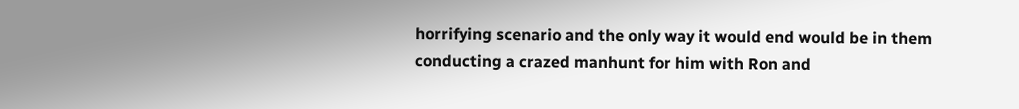horrifying scenario and the only way it would end would be in them conducting a crazed manhunt for him with Ron and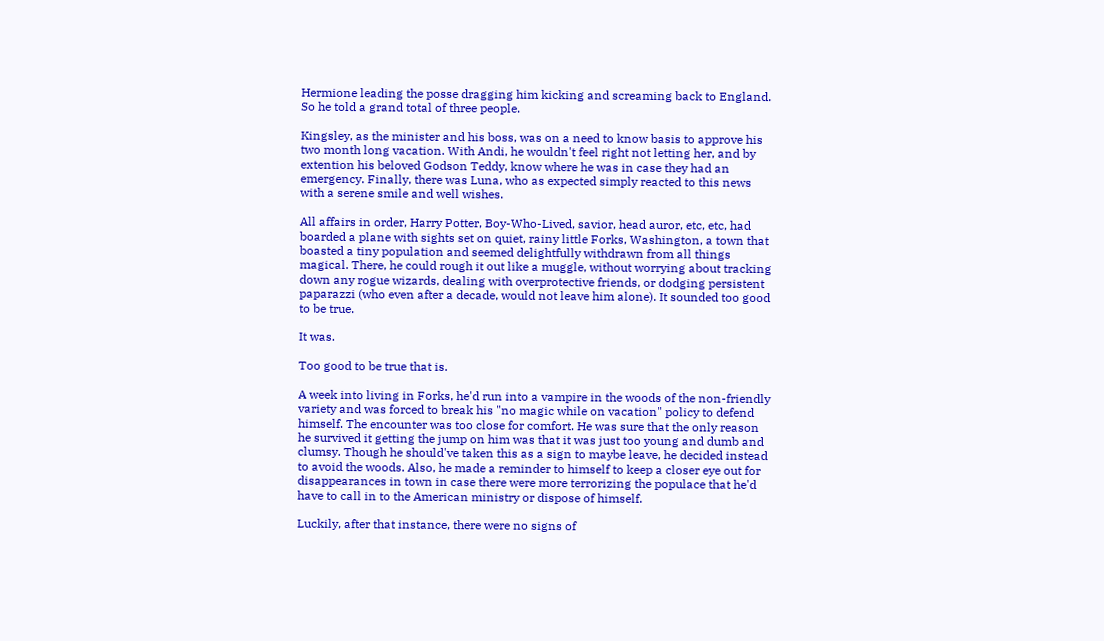Hermione leading the posse dragging him kicking and screaming back to England. So he told a grand total of three people.

Kingsley, as the minister and his boss, was on a need to know basis to approve his two month long vacation. With Andi, he wouldn't feel right not letting her, and by extention his beloved Godson Teddy, know where he was in case they had an emergency. Finally, there was Luna, who as expected simply reacted to this news with a serene smile and well wishes.

All affairs in order, Harry Potter, Boy-Who-Lived, savior, head auror, etc, etc, had boarded a plane with sights set on quiet, rainy little Forks, Washington, a town that boasted a tiny population and seemed delightfully withdrawn from all things magical. There, he could rough it out like a muggle, without worrying about tracking down any rogue wizards, dealing with overprotective friends, or dodging persistent paparazzi (who even after a decade, would not leave him alone). It sounded too good to be true.

It was.

Too good to be true that is.

A week into living in Forks, he'd run into a vampire in the woods of the non-friendly variety and was forced to break his "no magic while on vacation" policy to defend himself. The encounter was too close for comfort. He was sure that the only reason he survived it getting the jump on him was that it was just too young and dumb and clumsy. Though he should've taken this as a sign to maybe leave, he decided instead to avoid the woods. Also, he made a reminder to himself to keep a closer eye out for disappearances in town in case there were more terrorizing the populace that he'd have to call in to the American ministry or dispose of himself.

Luckily, after that instance, there were no signs of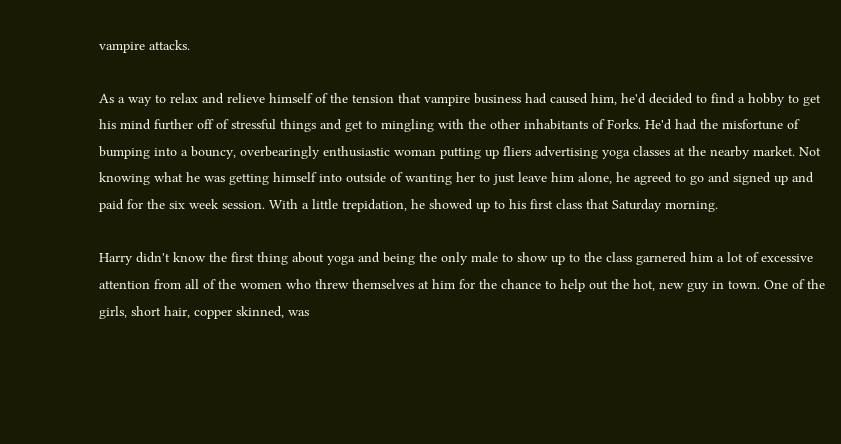vampire attacks.

As a way to relax and relieve himself of the tension that vampire business had caused him, he'd decided to find a hobby to get his mind further off of stressful things and get to mingling with the other inhabitants of Forks. He'd had the misfortune of bumping into a bouncy, overbearingly enthusiastic woman putting up fliers advertising yoga classes at the nearby market. Not knowing what he was getting himself into outside of wanting her to just leave him alone, he agreed to go and signed up and paid for the six week session. With a little trepidation, he showed up to his first class that Saturday morning.

Harry didn't know the first thing about yoga and being the only male to show up to the class garnered him a lot of excessive attention from all of the women who threw themselves at him for the chance to help out the hot, new guy in town. One of the girls, short hair, copper skinned, was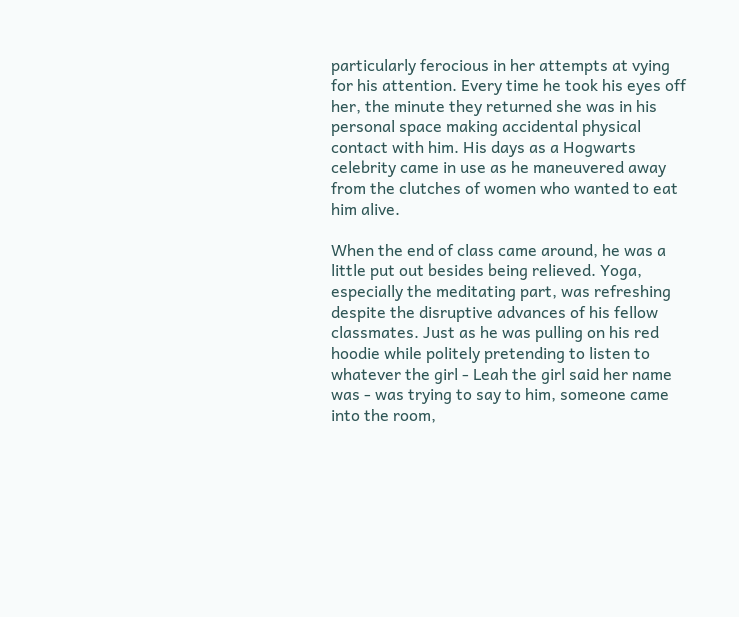particularly ferocious in her attempts at vying for his attention. Every time he took his eyes off her, the minute they returned she was in his personal space making accidental physical contact with him. His days as a Hogwarts celebrity came in use as he maneuvered away from the clutches of women who wanted to eat him alive.

When the end of class came around, he was a little put out besides being relieved. Yoga, especially the meditating part, was refreshing despite the disruptive advances of his fellow classmates. Just as he was pulling on his red hoodie while politely pretending to listen to whatever the girl - Leah the girl said her name was - was trying to say to him, someone came into the room,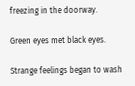freezing in the doorway.

Green eyes met black eyes.

Strange feelings began to wash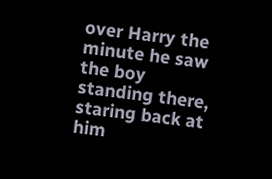over Harry the minute he saw the boy standing there, staring back at him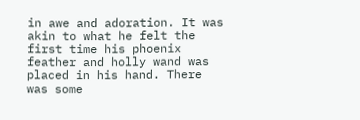in awe and adoration. It was akin to what he felt the first time his phoenix feather and holly wand was placed in his hand. There was some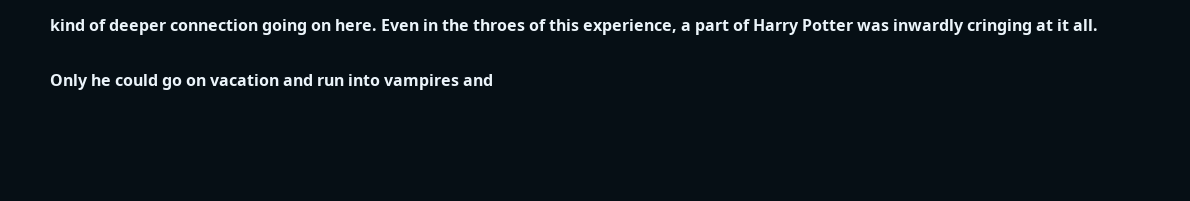kind of deeper connection going on here. Even in the throes of this experience, a part of Harry Potter was inwardly cringing at it all.

Only he could go on vacation and run into vampires and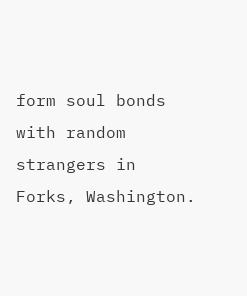form soul bonds with random strangers in Forks, Washington.